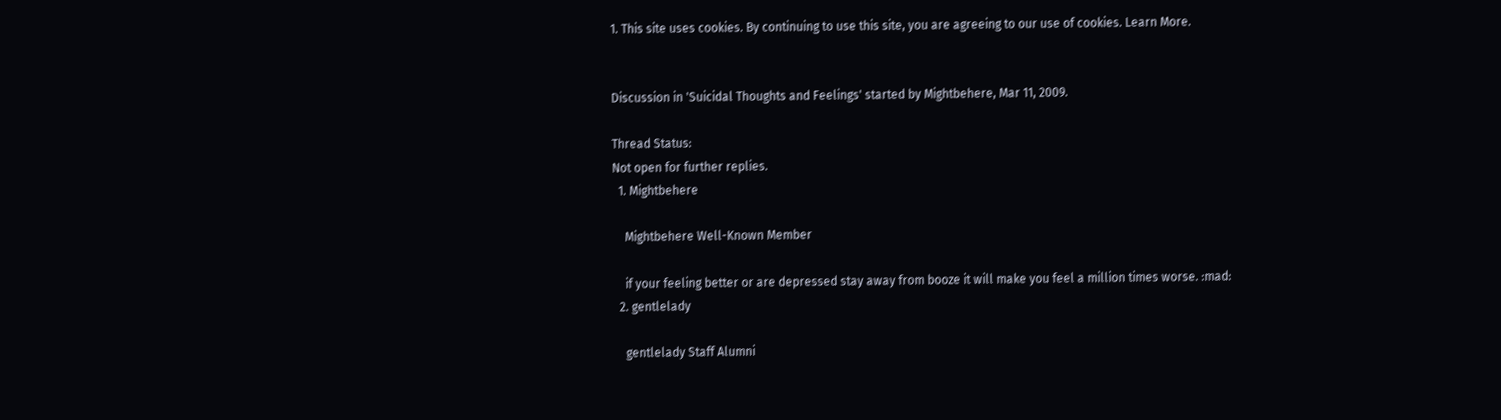1. This site uses cookies. By continuing to use this site, you are agreeing to our use of cookies. Learn More.


Discussion in 'Suicidal Thoughts and Feelings' started by Mightbehere, Mar 11, 2009.

Thread Status:
Not open for further replies.
  1. Mightbehere

    Mightbehere Well-Known Member

    if your feeling better or are depressed stay away from booze it will make you feel a million times worse. :mad:
  2. gentlelady

    gentlelady Staff Alumni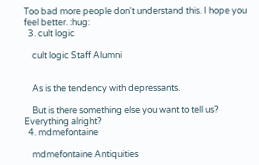Too bad more people don't understand this. I hope you feel better. :hug:
  3. cult logic

    cult logic Staff Alumni


    As is the tendency with depressants.

    But is there something else you want to tell us? Everything alright?
  4. mdmefontaine

    mdmefontaine Antiquities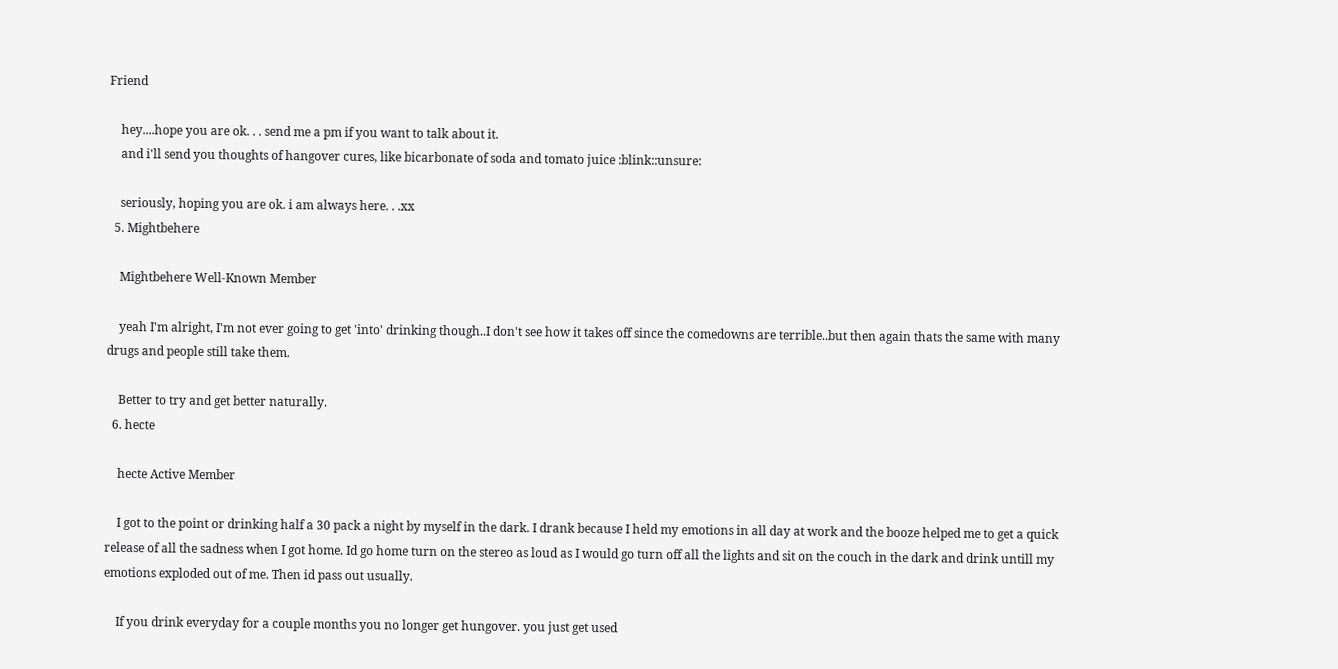Friend

    hey....hope you are ok. . . send me a pm if you want to talk about it.
    and i'll send you thoughts of hangover cures, like bicarbonate of soda and tomato juice :blink::unsure:

    seriously, hoping you are ok. i am always here. . .xx
  5. Mightbehere

    Mightbehere Well-Known Member

    yeah I'm alright, I'm not ever going to get 'into' drinking though..I don't see how it takes off since the comedowns are terrible..but then again thats the same with many drugs and people still take them.

    Better to try and get better naturally.
  6. hecte

    hecte Active Member

    I got to the point or drinking half a 30 pack a night by myself in the dark. I drank because I held my emotions in all day at work and the booze helped me to get a quick release of all the sadness when I got home. Id go home turn on the stereo as loud as I would go turn off all the lights and sit on the couch in the dark and drink untill my emotions exploded out of me. Then id pass out usually.

    If you drink everyday for a couple months you no longer get hungover. you just get used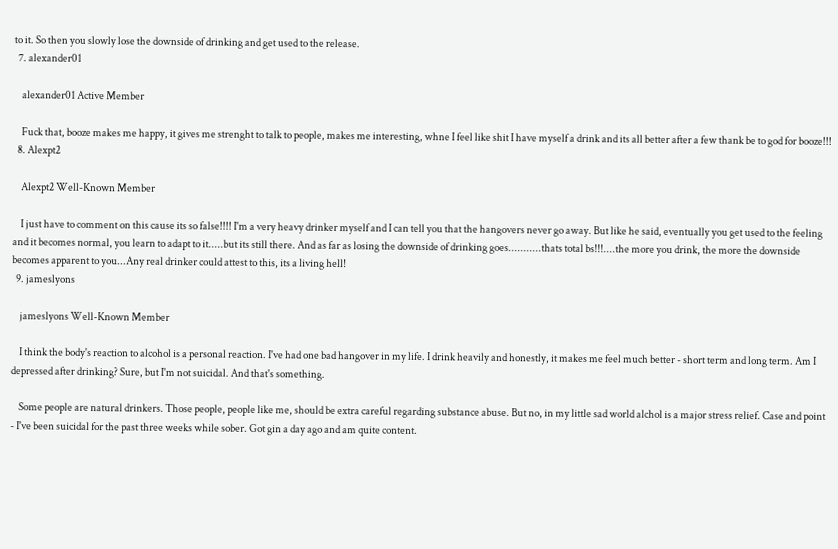to it. So then you slowly lose the downside of drinking and get used to the release.
  7. alexander01

    alexander01 Active Member

    Fuck that, booze makes me happy, it gives me strenght to talk to people, makes me interesting, whne I feel like shit I have myself a drink and its all better after a few thank be to god for booze!!!
  8. Alexpt2

    Alexpt2 Well-Known Member

    I just have to comment on this cause its so false!!!! I'm a very heavy drinker myself and I can tell you that the hangovers never go away. But like he said, eventually you get used to the feeling and it becomes normal, you learn to adapt to it.....but its still there. And as far as losing the downside of drinking goes...........thats total bs!!!....the more you drink, the more the downside becomes apparent to you...Any real drinker could attest to this, its a living hell!
  9. jameslyons

    jameslyons Well-Known Member

    I think the body's reaction to alcohol is a personal reaction. I've had one bad hangover in my life. I drink heavily and honestly, it makes me feel much better - short term and long term. Am I depressed after drinking? Sure, but I'm not suicidal. And that's something.

    Some people are natural drinkers. Those people, people like me, should be extra careful regarding substance abuse. But no, in my little sad world alchol is a major stress relief. Case and point - I've been suicidal for the past three weeks while sober. Got gin a day ago and am quite content.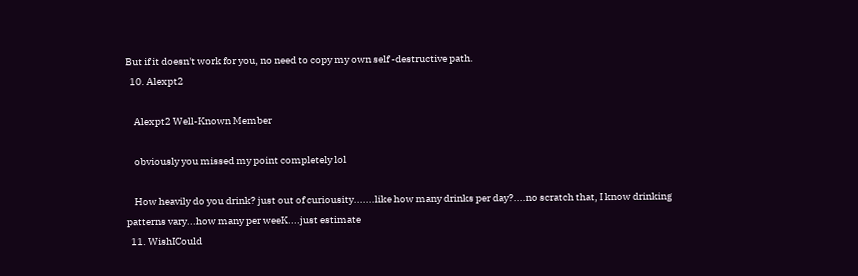But if it doesn't work for you, no need to copy my own self -destructive path.
  10. Alexpt2

    Alexpt2 Well-Known Member

    obviously you missed my point completely lol

    How heavily do you drink? just out of curiousity.......like how many drinks per day?....no scratch that, I know drinking patterns vary...how many per weeK....just estimate
  11. WishICould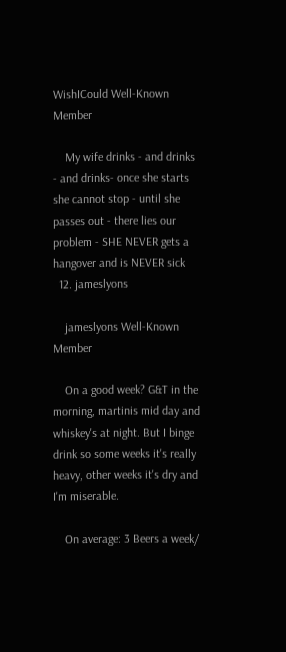WishICould Well-Known Member

    My wife drinks - and drinks - and drinks- once she starts she cannot stop - until she passes out - there lies our problem - SHE NEVER gets a hangover and is NEVER sick
  12. jameslyons

    jameslyons Well-Known Member

    On a good week? G&T in the morning, martinis mid day and whiskey's at night. But I binge drink so some weeks it's really heavy, other weeks it's dry and I'm miserable.

    On average: 3 Beers a week/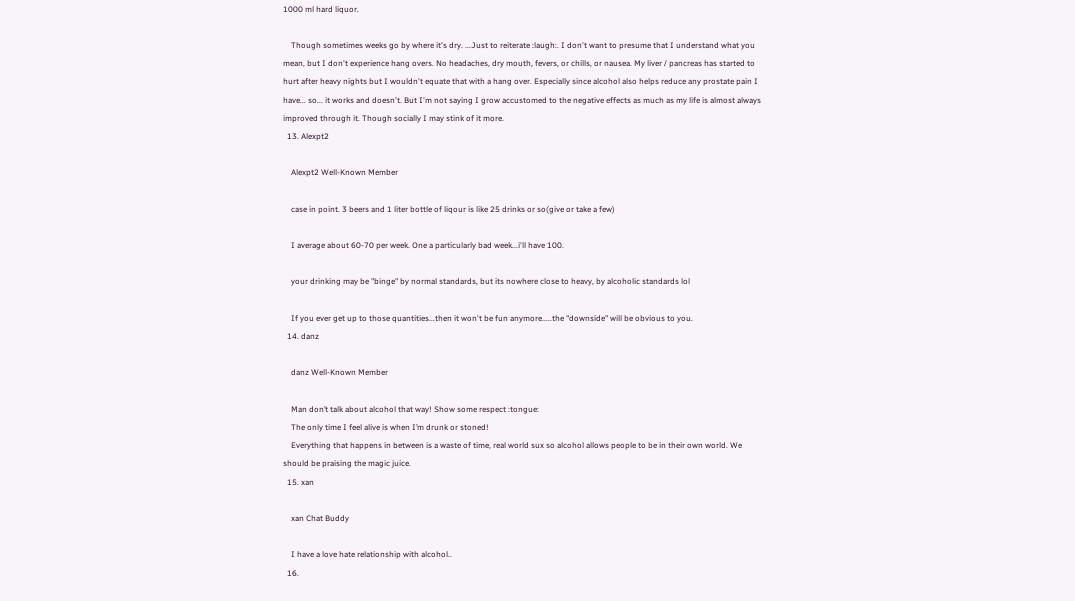1000 ml hard liquor.

    Though sometimes weeks go by where it's dry. ...Just to reiterate :laugh:. I don't want to presume that I understand what you mean, but I don't experience hang overs. No headaches, dry mouth, fevers, or chills, or nausea. My liver / pancreas has started to hurt after heavy nights but I wouldn't equate that with a hang over. Especially since alcohol also helps reduce any prostate pain I have... so... it works and doesn't. But I'm not saying I grow accustomed to the negative effects as much as my life is almost always improved through it. Though socially I may stink of it more.
  13. Alexpt2

    Alexpt2 Well-Known Member

    case in point. 3 beers and 1 liter bottle of liqour is like 25 drinks or so(give or take a few)

    I average about 60-70 per week. One a particularly bad week...i'll have 100.

    your drinking may be "binge" by normal standards, but its nowhere close to heavy, by alcoholic standards lol

    If you ever get up to those quantities...then it won't be fun anymore.....the "downside" will be obvious to you.
  14. danz

    danz Well-Known Member

    Man don’t talk about alcohol that way! Show some respect :tongue:
    The only time I feel alive is when I’m drunk or stoned!
    Everything that happens in between is a waste of time, real world sux so alcohol allows people to be in their own world. We should be praising the magic juice.
  15. xan

    xan Chat Buddy

    I have a love hate relationship with alcohol..
  16.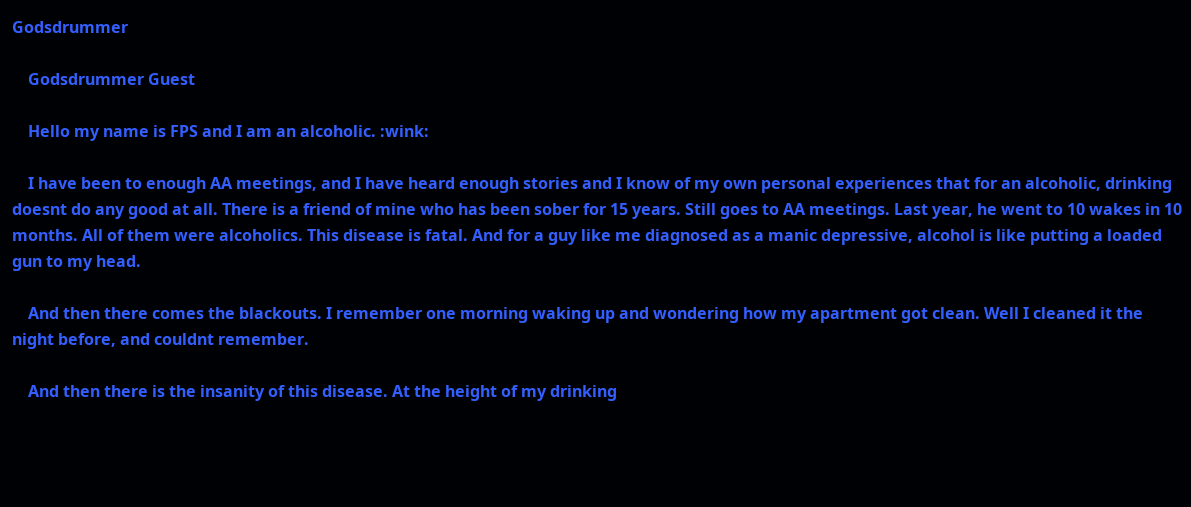Godsdrummer

    Godsdrummer Guest

    Hello my name is FPS and I am an alcoholic. :wink:

    I have been to enough AA meetings, and I have heard enough stories and I know of my own personal experiences that for an alcoholic, drinking doesnt do any good at all. There is a friend of mine who has been sober for 15 years. Still goes to AA meetings. Last year, he went to 10 wakes in 10 months. All of them were alcoholics. This disease is fatal. And for a guy like me diagnosed as a manic depressive, alcohol is like putting a loaded gun to my head.

    And then there comes the blackouts. I remember one morning waking up and wondering how my apartment got clean. Well I cleaned it the night before, and couldnt remember.

    And then there is the insanity of this disease. At the height of my drinking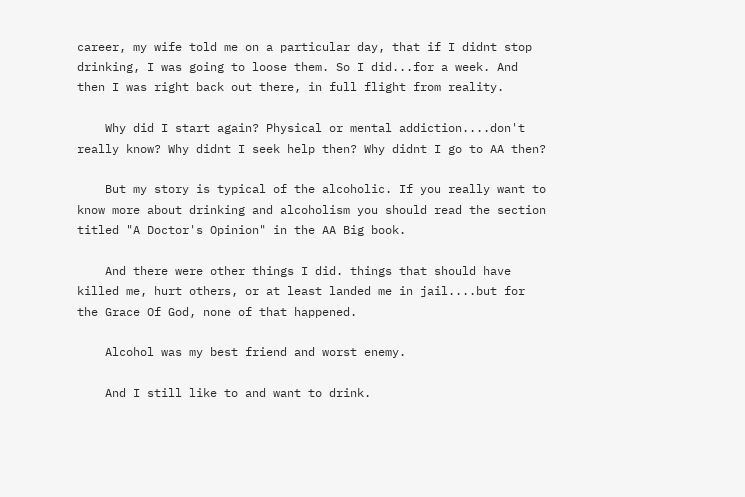career, my wife told me on a particular day, that if I didnt stop drinking, I was going to loose them. So I did...for a week. And then I was right back out there, in full flight from reality.

    Why did I start again? Physical or mental addiction....don't really know? Why didnt I seek help then? Why didnt I go to AA then?

    But my story is typical of the alcoholic. If you really want to know more about drinking and alcoholism you should read the section titled "A Doctor's Opinion" in the AA Big book.

    And there were other things I did. things that should have killed me, hurt others, or at least landed me in jail....but for the Grace Of God, none of that happened.

    Alcohol was my best friend and worst enemy.

    And I still like to and want to drink.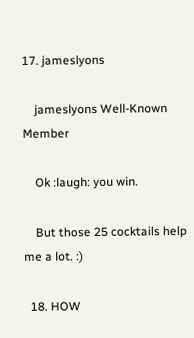17. jameslyons

    jameslyons Well-Known Member

    Ok :laugh: you win.

    But those 25 cocktails help me a lot. :)

  18. HOW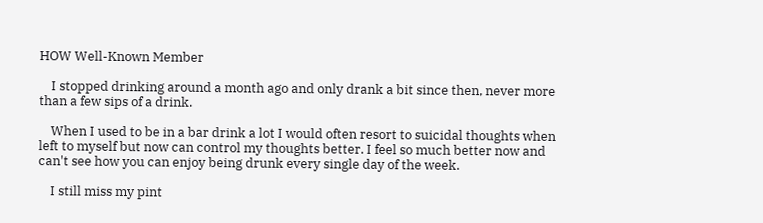HOW Well-Known Member

    I stopped drinking around a month ago and only drank a bit since then, never more than a few sips of a drink.

    When I used to be in a bar drink a lot I would often resort to suicidal thoughts when left to myself but now can control my thoughts better. I feel so much better now and can't see how you can enjoy being drunk every single day of the week.

    I still miss my pint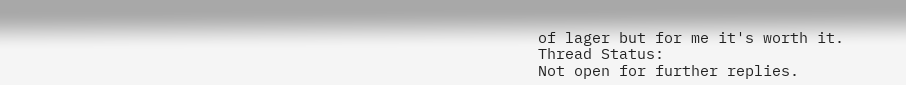of lager but for me it's worth it.
Thread Status:
Not open for further replies.